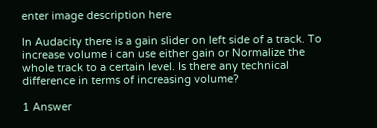enter image description here

In Audacity there is a gain slider on left side of a track. To increase volume i can use either gain or Normalize the whole track to a certain level. Is there any technical difference in terms of increasing volume?

1 Answer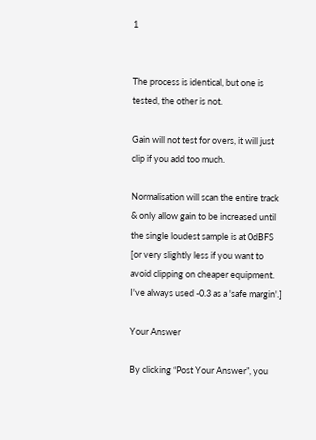1


The process is identical, but one is tested, the other is not.

Gain will not test for overs, it will just clip if you add too much.

Normalisation will scan the entire track & only allow gain to be increased until the single loudest sample is at 0dBFS [or very slightly less if you want to avoid clipping on cheaper equipment. I've always used -0.3 as a 'safe margin'.]

Your Answer

By clicking “Post Your Answer”, you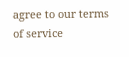agree to our terms of service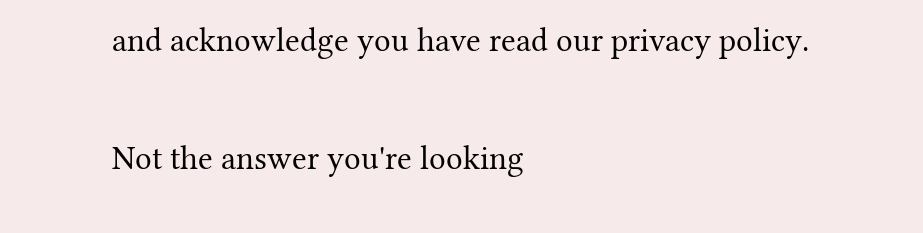and acknowledge you have read our privacy policy.

Not the answer you're looking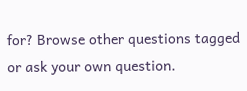for? Browse other questions tagged or ask your own question.